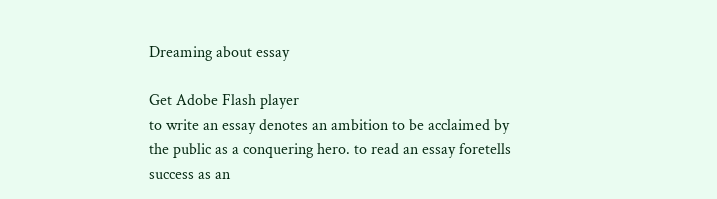Dreaming about essay

Get Adobe Flash player
to write an essay denotes an ambition to be acclaimed by the public as a conquering hero. to read an essay foretells success as an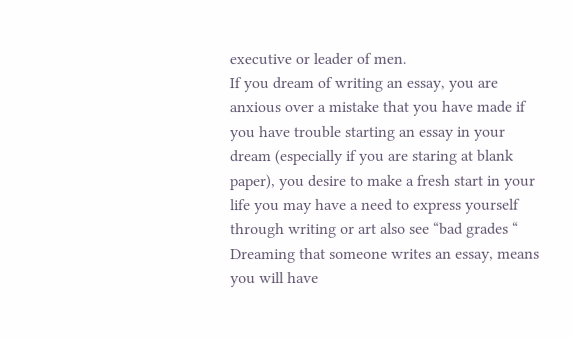executive or leader of men.
If you dream of writing an essay, you are anxious over a mistake that you have made if you have trouble starting an essay in your dream (especially if you are staring at blank paper), you desire to make a fresh start in your life you may have a need to express yourself through writing or art also see “bad grades “
Dreaming that someone writes an essay, means you will have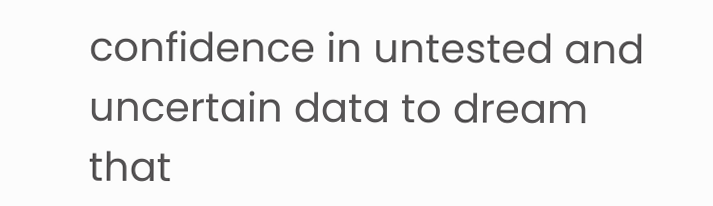confidence in untested and uncertain data to dream that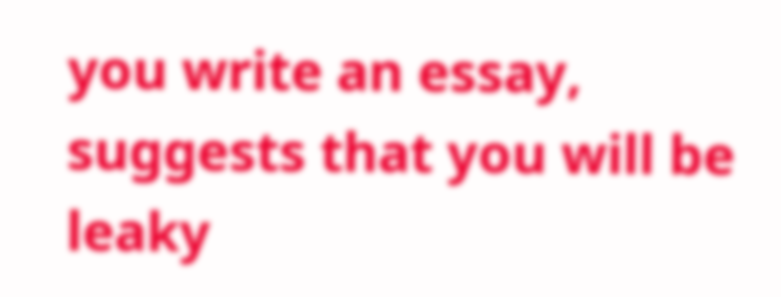you write an essay, suggests that you will be leaky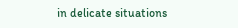in delicate situations